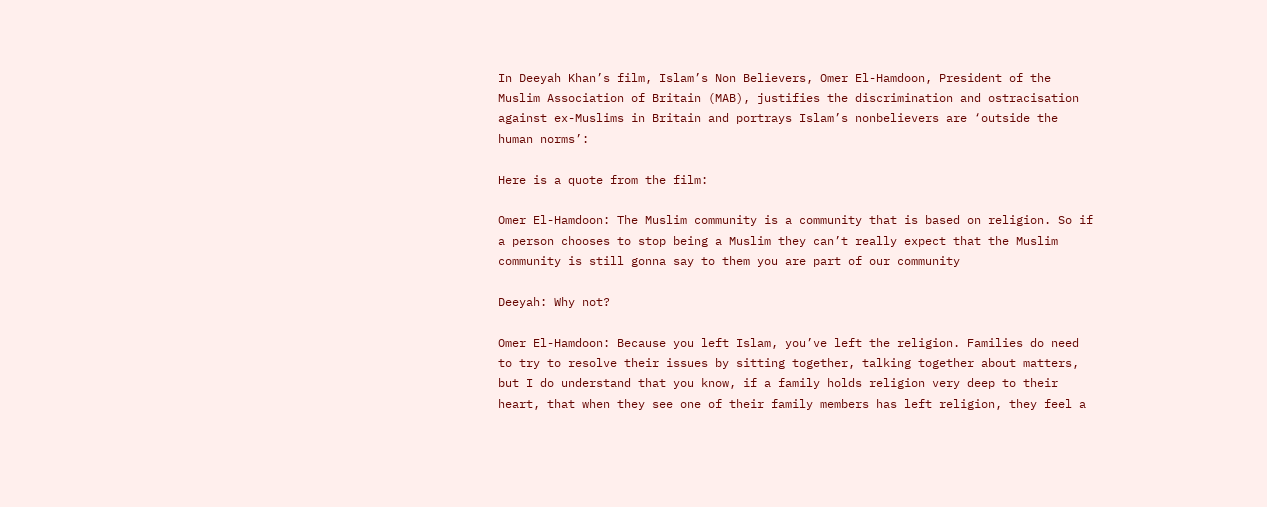In Deeyah Khan’s film, Islam’s Non Believers, Omer El-Hamdoon, President of the Muslim Association of Britain (MAB), justifies the discrimination and ostracisation against ex-Muslims in Britain and portrays Islam’s nonbelievers are ‘outside the human norms’:

Here is a quote from the film:

Omer El-Hamdoon: The Muslim community is a community that is based on religion. So if a person chooses to stop being a Muslim they can’t really expect that the Muslim community is still gonna say to them you are part of our community

Deeyah: Why not?

Omer El-Hamdoon: Because you left Islam, you’ve left the religion. Families do need to try to resolve their issues by sitting together, talking together about matters, but I do understand that you know, if a family holds religion very deep to their heart, that when they see one of their family members has left religion, they feel a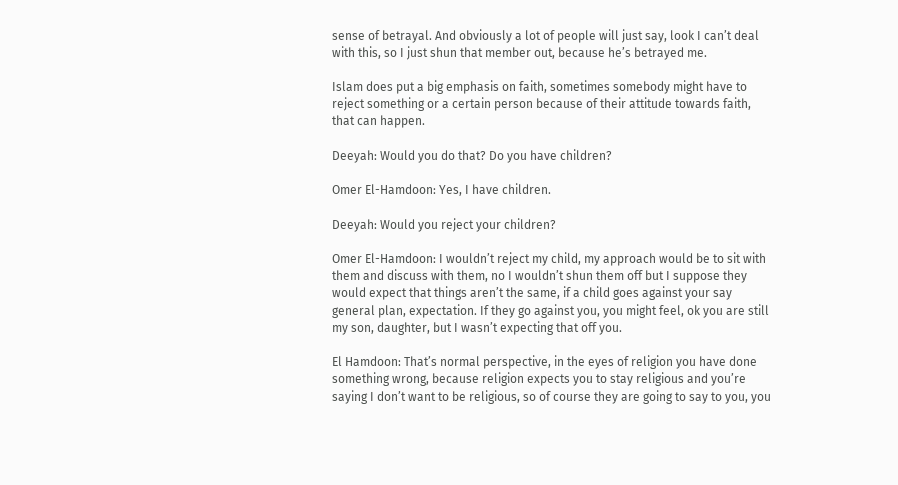sense of betrayal. And obviously a lot of people will just say, look I can’t deal with this, so I just shun that member out, because he’s betrayed me.

Islam does put a big emphasis on faith, sometimes somebody might have to reject something or a certain person because of their attitude towards faith, that can happen.

Deeyah: Would you do that? Do you have children?

Omer El-Hamdoon: Yes, I have children.

Deeyah: Would you reject your children?

Omer El-Hamdoon: I wouldn’t reject my child, my approach would be to sit with them and discuss with them, no I wouldn’t shun them off but I suppose they would expect that things aren’t the same, if a child goes against your say general plan, expectation. If they go against you, you might feel, ok you are still my son, daughter, but I wasn’t expecting that off you.

El Hamdoon: That’s normal perspective, in the eyes of religion you have done something wrong, because religion expects you to stay religious and you’re saying I don’t want to be religious, so of course they are going to say to you, you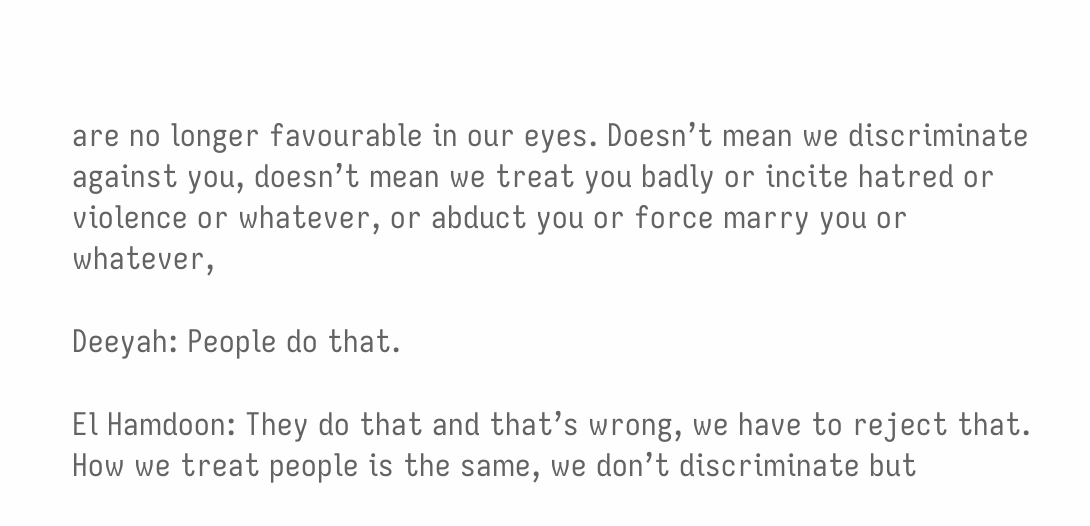are no longer favourable in our eyes. Doesn’t mean we discriminate against you, doesn’t mean we treat you badly or incite hatred or violence or whatever, or abduct you or force marry you or whatever,

Deeyah: People do that.

El Hamdoon: They do that and that’s wrong, we have to reject that. How we treat people is the same, we don’t discriminate but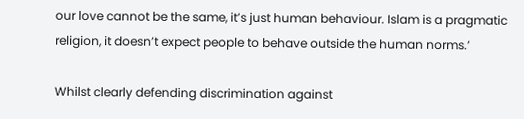our love cannot be the same, it’s just human behaviour. Islam is a pragmatic religion, it doesn’t expect people to behave outside the human norms.’

Whilst clearly defending discrimination against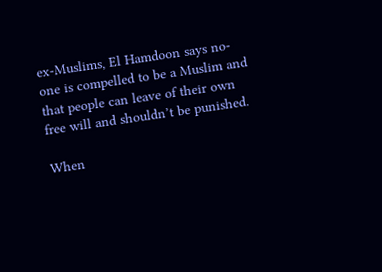ex-Muslims, El Hamdoon says no-one is compelled to be a Muslim and that people can leave of their own free will and shouldn’t be punished.

When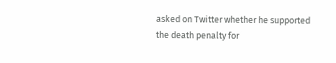asked on Twitter whether he supported the death penalty for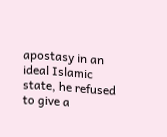apostasy in an ideal Islamic state, he refused to give a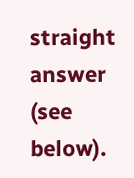straight answer (see below).